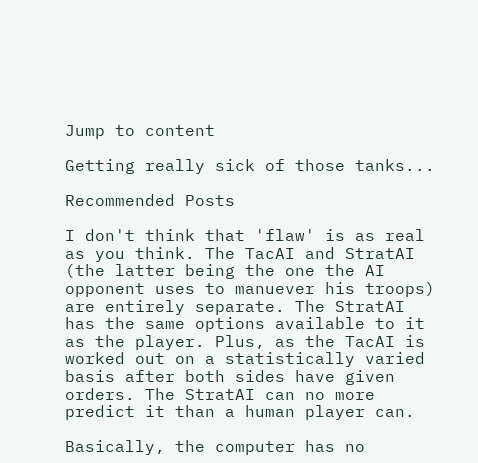Jump to content

Getting really sick of those tanks...

Recommended Posts

I don't think that 'flaw' is as real as you think. The TacAI and StratAI (the latter being the one the AI opponent uses to manuever his troops) are entirely separate. The StratAI has the same options available to it as the player. Plus, as the TacAI is worked out on a statistically varied basis after both sides have given orders. The StratAI can no more predict it than a human player can.

Basically, the computer has no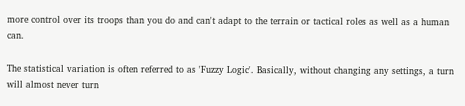more control over its troops than you do and can't adapt to the terrain or tactical roles as well as a human can.

The statistical variation is often referred to as 'Fuzzy Logic'. Basically, without changing any settings, a turn will almost never turn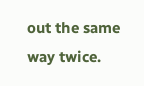out the same way twice.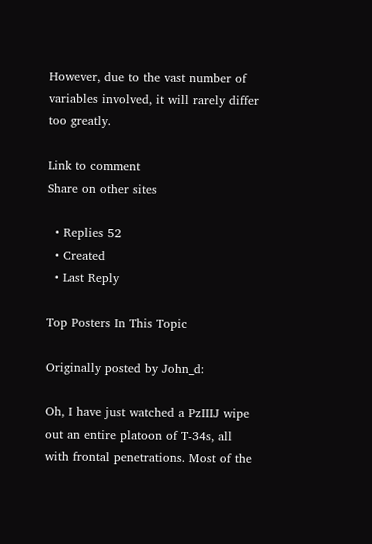However, due to the vast number of variables involved, it will rarely differ too greatly.

Link to comment
Share on other sites

  • Replies 52
  • Created
  • Last Reply

Top Posters In This Topic

Originally posted by John_d:

Oh, I have just watched a PzIIIJ wipe out an entire platoon of T-34s, all with frontal penetrations. Most of the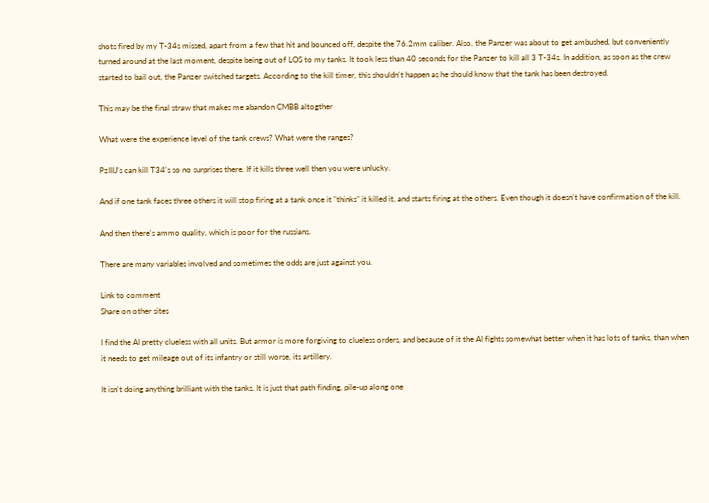shots fired by my T-34s missed, apart from a few that hit and bounced off, despite the 76.2mm caliber. Also, the Panzer was about to get ambushed, but conveniently turned around at the last moment, despite being out of LOS to my tanks. It took less than 40 seconds for the Panzer to kill all 3 T-34s. In addition, as soon as the crew started to bail out, the Panzer switched targets. According to the kill timer, this shouldn't happen as he should know that the tank has been destroyed.

This may be the final straw that makes me abandon CMBB altogther

What were the experience level of the tank crews? What were the ranges?

PzIIIJ's can kill T34's so no surprises there. If it kills three well then you were unlucky.

And if one tank faces three others it will stop firing at a tank once it "thinks" it killed it, and starts firing at the others. Even though it doesn't have confirmation of the kill.

And then there's ammo quality, which is poor for the russians.

There are many variables involved and sometimes the odds are just against you.

Link to comment
Share on other sites

I find the AI pretty clueless with all units. But armor is more forgiving to clueless orders, and because of it the AI fights somewhat better when it has lots of tanks, than when it needs to get mileage out of its infantry or still worse, its artillery.

It isn't doing anything brilliant with the tanks. It is just that path finding, pile-up along one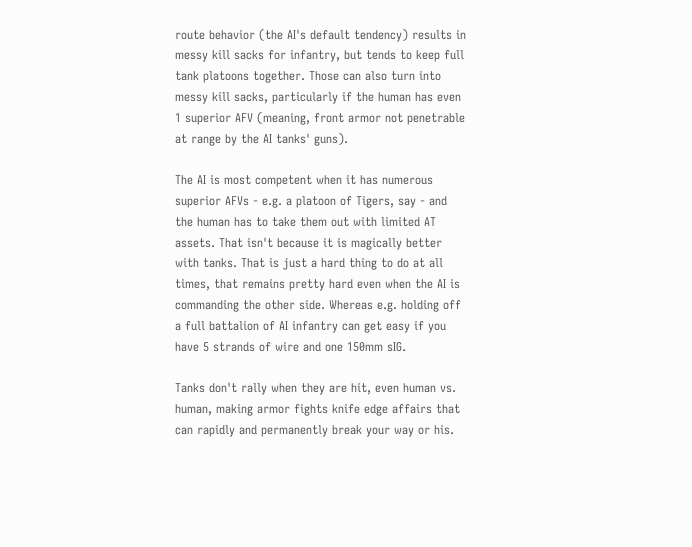route behavior (the AI's default tendency) results in messy kill sacks for infantry, but tends to keep full tank platoons together. Those can also turn into messy kill sacks, particularly if the human has even 1 superior AFV (meaning, front armor not penetrable at range by the AI tanks' guns).

The AI is most competent when it has numerous superior AFVs - e.g. a platoon of Tigers, say - and the human has to take them out with limited AT assets. That isn't because it is magically better with tanks. That is just a hard thing to do at all times, that remains pretty hard even when the AI is commanding the other side. Whereas e.g. holding off a full battalion of AI infantry can get easy if you have 5 strands of wire and one 150mm sIG.

Tanks don't rally when they are hit, even human vs. human, making armor fights knife edge affairs that can rapidly and permanently break your way or his.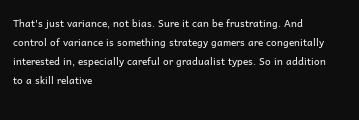That's just variance, not bias. Sure it can be frustrating. And control of variance is something strategy gamers are congenitally interested in, especially careful or gradualist types. So in addition to a skill relative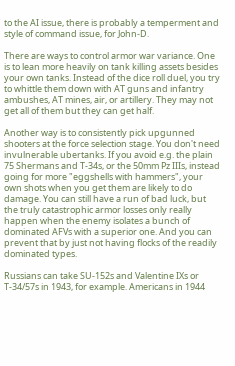to the AI issue, there is probably a temperment and style of command issue, for John-D.

There are ways to control armor war variance. One is to lean more heavily on tank killing assets besides your own tanks. Instead of the dice roll duel, you try to whittle them down with AT guns and infantry ambushes, AT mines, air, or artillery. They may not get all of them but they can get half.

Another way is to consistently pick upgunned shooters at the force selection stage. You don't need invulnerable ubertanks. If you avoid e.g. the plain 75 Shermans and T-34s, or the 50mm Pz IIIs, instead going for more "eggshells with hammers", your own shots when you get them are likely to do damage. You can still have a run of bad luck, but the truly catastrophic armor losses only really happen when the enemy isolates a bunch of dominated AFVs with a superior one. And you can prevent that by just not having flocks of the readily dominated types.

Russians can take SU-152s and Valentine IXs or T-34/57s in 1943, for example. Americans in 1944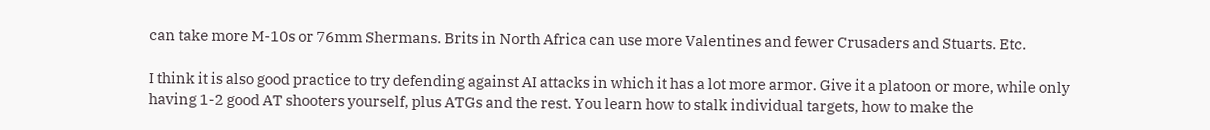can take more M-10s or 76mm Shermans. Brits in North Africa can use more Valentines and fewer Crusaders and Stuarts. Etc.

I think it is also good practice to try defending against AI attacks in which it has a lot more armor. Give it a platoon or more, while only having 1-2 good AT shooters yourself, plus ATGs and the rest. You learn how to stalk individual targets, how to make the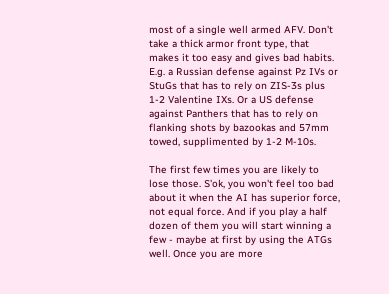most of a single well armed AFV. Don't take a thick armor front type, that makes it too easy and gives bad habits. E.g. a Russian defense against Pz IVs or StuGs that has to rely on ZIS-3s plus 1-2 Valentine IXs. Or a US defense against Panthers that has to rely on flanking shots by bazookas and 57mm towed, supplimented by 1-2 M-10s.

The first few times you are likely to lose those. S'ok, you won't feel too bad about it when the AI has superior force, not equal force. And if you play a half dozen of them you will start winning a few - maybe at first by using the ATGs well. Once you are more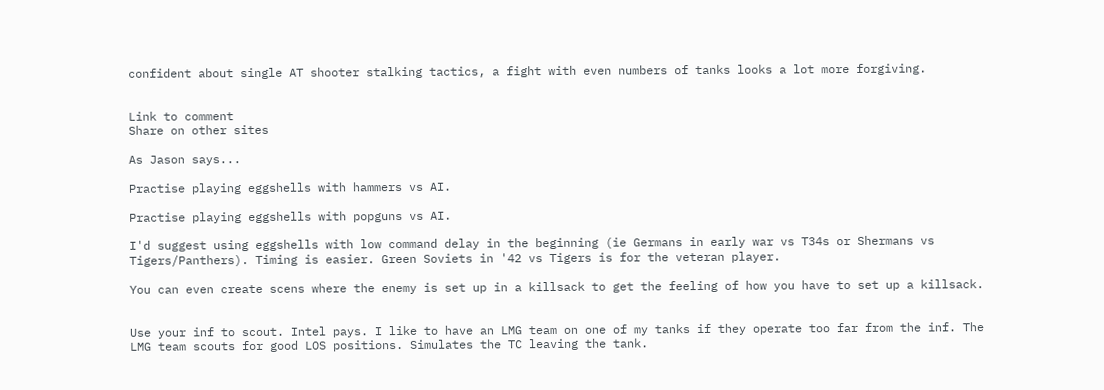confident about single AT shooter stalking tactics, a fight with even numbers of tanks looks a lot more forgiving.


Link to comment
Share on other sites

As Jason says...

Practise playing eggshells with hammers vs AI.

Practise playing eggshells with popguns vs AI.

I'd suggest using eggshells with low command delay in the beginning (ie Germans in early war vs T34s or Shermans vs Tigers/Panthers). Timing is easier. Green Soviets in '42 vs Tigers is for the veteran player.

You can even create scens where the enemy is set up in a killsack to get the feeling of how you have to set up a killsack.


Use your inf to scout. Intel pays. I like to have an LMG team on one of my tanks if they operate too far from the inf. The LMG team scouts for good LOS positions. Simulates the TC leaving the tank.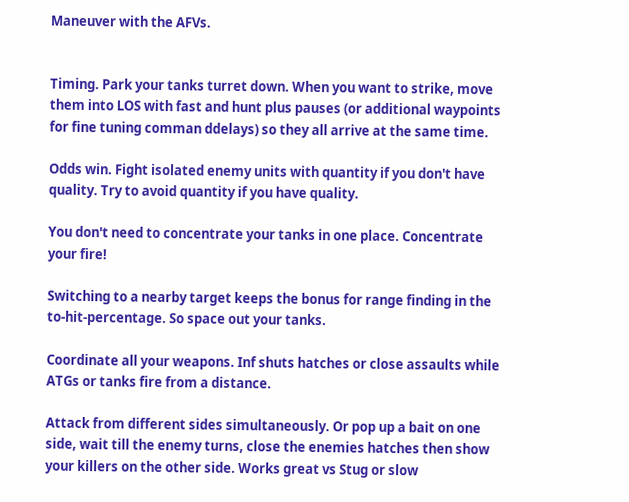Maneuver with the AFVs.


Timing. Park your tanks turret down. When you want to strike, move them into LOS with fast and hunt plus pauses (or additional waypoints for fine tuning comman ddelays) so they all arrive at the same time.

Odds win. Fight isolated enemy units with quantity if you don't have quality. Try to avoid quantity if you have quality.

You don't need to concentrate your tanks in one place. Concentrate your fire!

Switching to a nearby target keeps the bonus for range finding in the to-hit-percentage. So space out your tanks.

Coordinate all your weapons. Inf shuts hatches or close assaults while ATGs or tanks fire from a distance.

Attack from different sides simultaneously. Or pop up a bait on one side, wait till the enemy turns, close the enemies hatches then show your killers on the other side. Works great vs Stug or slow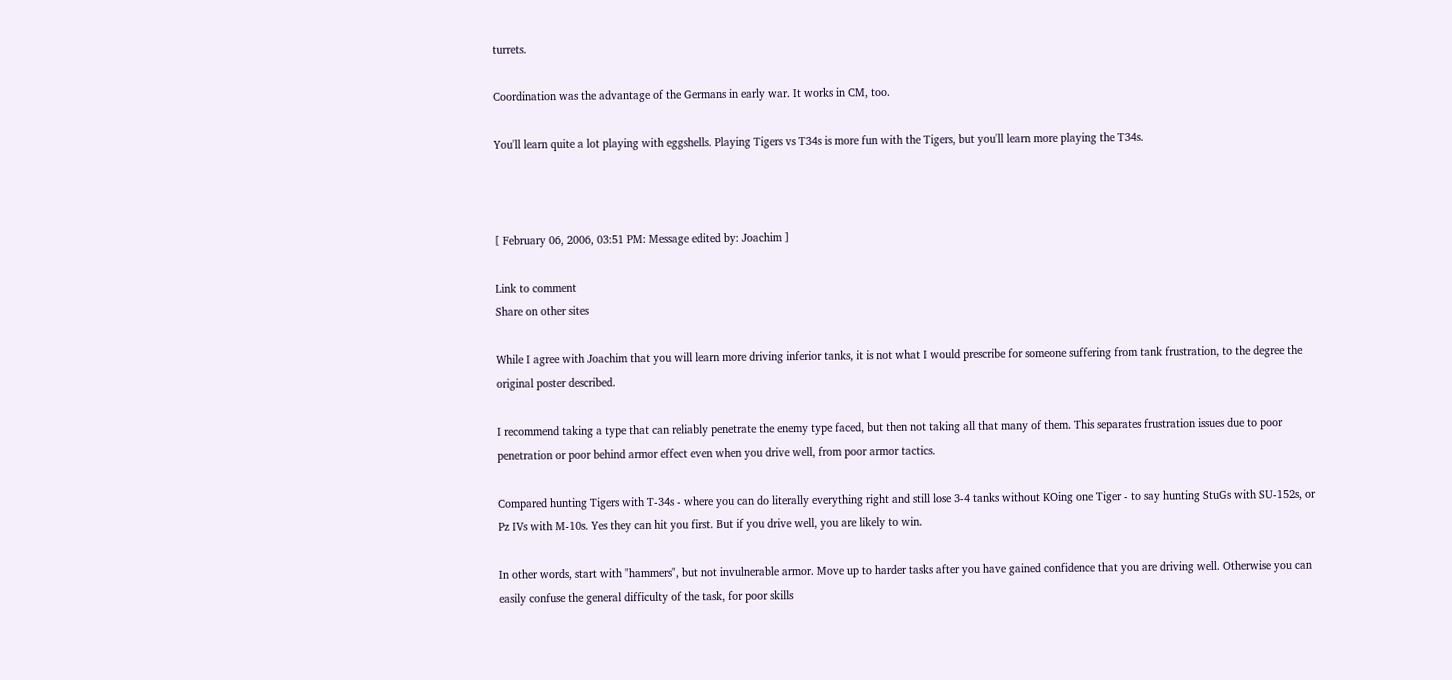turrets.

Coordination was the advantage of the Germans in early war. It works in CM, too.

You'll learn quite a lot playing with eggshells. Playing Tigers vs T34s is more fun with the Tigers, but you'll learn more playing the T34s.



[ February 06, 2006, 03:51 PM: Message edited by: Joachim ]

Link to comment
Share on other sites

While I agree with Joachim that you will learn more driving inferior tanks, it is not what I would prescribe for someone suffering from tank frustration, to the degree the original poster described.

I recommend taking a type that can reliably penetrate the enemy type faced, but then not taking all that many of them. This separates frustration issues due to poor penetration or poor behind armor effect even when you drive well, from poor armor tactics.

Compared hunting Tigers with T-34s - where you can do literally everything right and still lose 3-4 tanks without KOing one Tiger - to say hunting StuGs with SU-152s, or Pz IVs with M-10s. Yes they can hit you first. But if you drive well, you are likely to win.

In other words, start with "hammers", but not invulnerable armor. Move up to harder tasks after you have gained confidence that you are driving well. Otherwise you can easily confuse the general difficulty of the task, for poor skills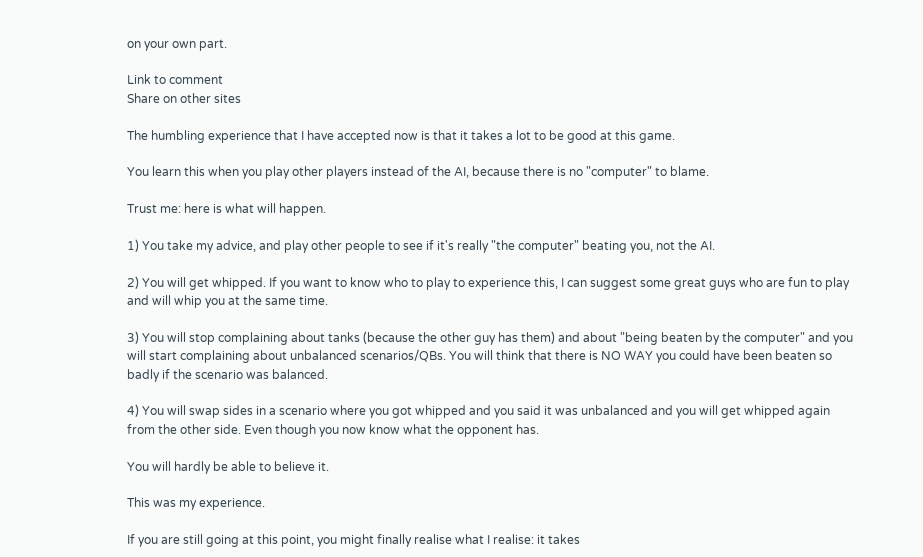on your own part.

Link to comment
Share on other sites

The humbling experience that I have accepted now is that it takes a lot to be good at this game.

You learn this when you play other players instead of the AI, because there is no "computer" to blame.

Trust me: here is what will happen.

1) You take my advice, and play other people to see if it's really "the computer" beating you, not the AI.

2) You will get whipped. If you want to know who to play to experience this, I can suggest some great guys who are fun to play and will whip you at the same time.

3) You will stop complaining about tanks (because the other guy has them) and about "being beaten by the computer" and you will start complaining about unbalanced scenarios/QBs. You will think that there is NO WAY you could have been beaten so badly if the scenario was balanced.

4) You will swap sides in a scenario where you got whipped and you said it was unbalanced and you will get whipped again from the other side. Even though you now know what the opponent has.

You will hardly be able to believe it.

This was my experience.

If you are still going at this point, you might finally realise what I realise: it takes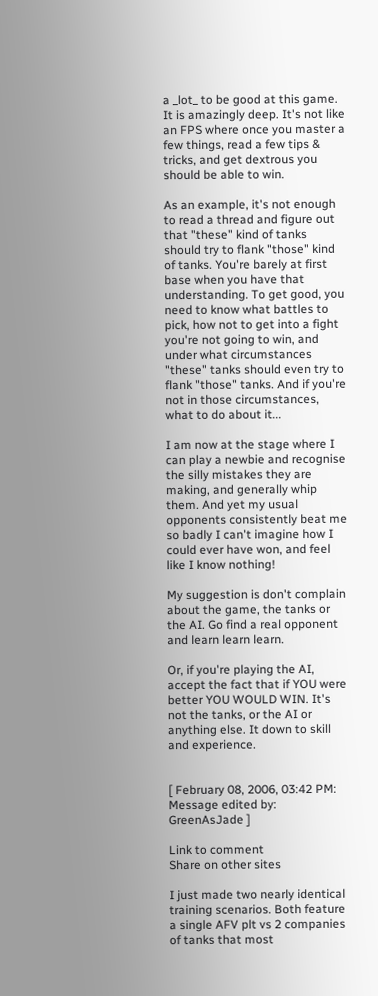a _lot_ to be good at this game. It is amazingly deep. It's not like an FPS where once you master a few things, read a few tips & tricks, and get dextrous you should be able to win.

As an example, it's not enough to read a thread and figure out that "these" kind of tanks should try to flank "those" kind of tanks. You're barely at first base when you have that understanding. To get good, you need to know what battles to pick, how not to get into a fight you're not going to win, and under what circumstances "these" tanks should even try to flank "those" tanks. And if you're not in those circumstances, what to do about it...

I am now at the stage where I can play a newbie and recognise the silly mistakes they are making, and generally whip them. And yet my usual opponents consistently beat me so badly I can't imagine how I could ever have won, and feel like I know nothing!

My suggestion is don't complain about the game, the tanks or the AI. Go find a real opponent and learn learn learn.

Or, if you're playing the AI, accept the fact that if YOU were better YOU WOULD WIN. It's not the tanks, or the AI or anything else. It down to skill and experience.


[ February 08, 2006, 03:42 PM: Message edited by: GreenAsJade ]

Link to comment
Share on other sites

I just made two nearly identical training scenarios. Both feature a single AFV plt vs 2 companies of tanks that most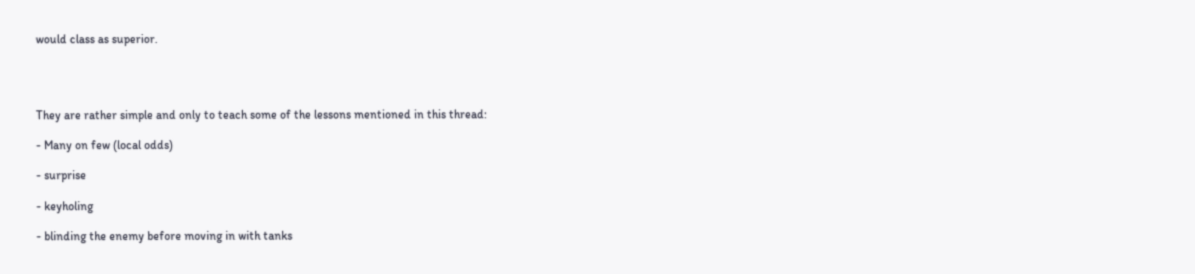would class as superior.




They are rather simple and only to teach some of the lessons mentioned in this thread:

- Many on few (local odds)

- surprise

- keyholing

- blinding the enemy before moving in with tanks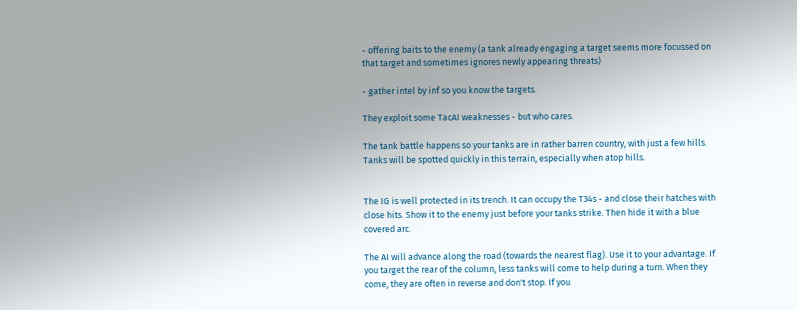- offering baits to the enemy (a tank already engaging a target seems more focussed on that target and sometimes ignores newly appearing threats)

- gather intel by inf so you know the targets.

They exploit some TacAI weaknesses - but who cares.

The tank battle happens so your tanks are in rather barren country, with just a few hills. Tanks will be spotted quickly in this terrain, especially when atop hills.


The IG is well protected in its trench. It can occupy the T34s - and close their hatches with close hits. Show it to the enemy just before your tanks strike. Then hide it with a blue covered arc.

The AI will advance along the road (towards the nearest flag). Use it to your advantage. If you target the rear of the column, less tanks will come to help during a turn. When they come, they are often in reverse and don't stop. If you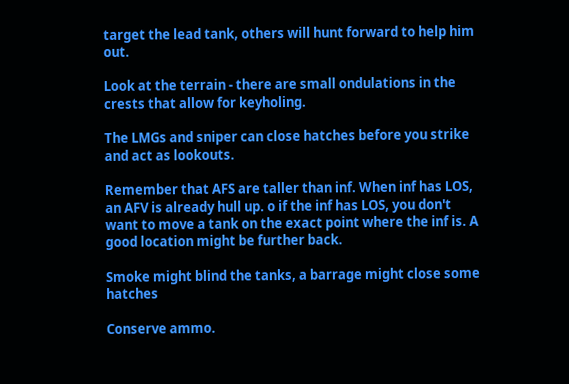target the lead tank, others will hunt forward to help him out.

Look at the terrain - there are small ondulations in the crests that allow for keyholing.

The LMGs and sniper can close hatches before you strike and act as lookouts.

Remember that AFS are taller than inf. When inf has LOS, an AFV is already hull up. o if the inf has LOS, you don't want to move a tank on the exact point where the inf is. A good location might be further back.

Smoke might blind the tanks, a barrage might close some hatches

Conserve ammo.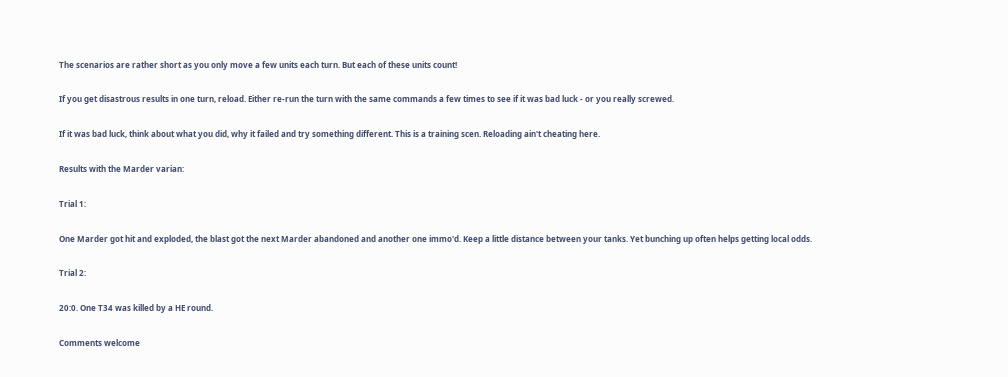The scenarios are rather short as you only move a few units each turn. But each of these units count!

If you get disastrous results in one turn, reload. Either re-run the turn with the same commands a few times to see if it was bad luck - or you really screwed.

If it was bad luck, think about what you did, why it failed and try something different. This is a training scen. Reloading ain't cheating here.

Results with the Marder varian:

Trial 1:

One Marder got hit and exploded, the blast got the next Marder abandoned and another one immo'd. Keep a little distance between your tanks. Yet bunching up often helps getting local odds.

Trial 2:

20:0. One T34 was killed by a HE round.

Comments welcome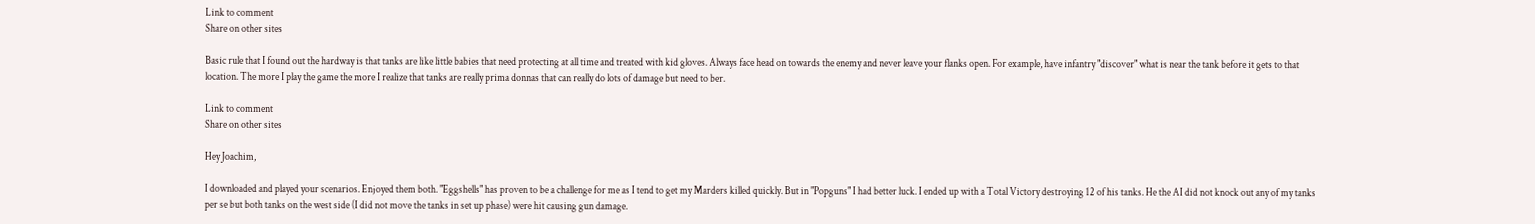Link to comment
Share on other sites

Basic rule that I found out the hardway is that tanks are like little babies that need protecting at all time and treated with kid gloves. Always face head on towards the enemy and never leave your flanks open. For example, have infantry "discover" what is near the tank before it gets to that location. The more I play the game the more I realize that tanks are really prima donnas that can really do lots of damage but need to ber.

Link to comment
Share on other sites

Hey Joachim,

I downloaded and played your scenarios. Enjoyed them both. "Eggshells" has proven to be a challenge for me as I tend to get my Marders killed quickly. But in "Popguns" I had better luck. I ended up with a Total Victory destroying 12 of his tanks. He the AI did not knock out any of my tanks per se but both tanks on the west side (I did not move the tanks in set up phase) were hit causing gun damage.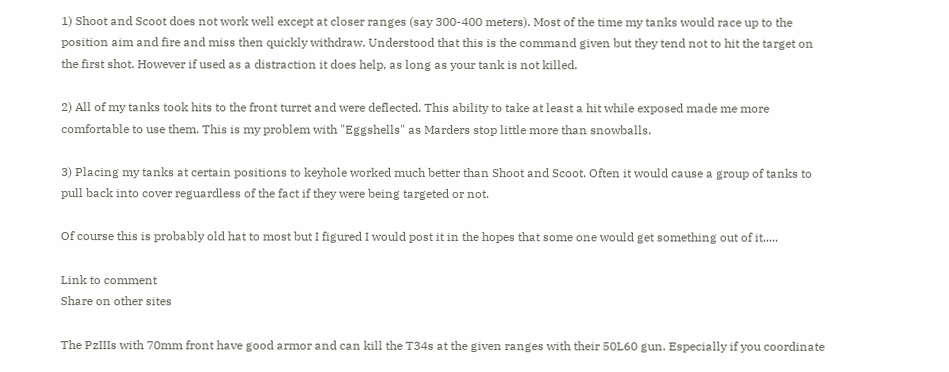1) Shoot and Scoot does not work well except at closer ranges (say 300-400 meters). Most of the time my tanks would race up to the position aim and fire and miss then quickly withdraw. Understood that this is the command given but they tend not to hit the target on the first shot. However if used as a distraction it does help, as long as your tank is not killed.

2) All of my tanks took hits to the front turret and were deflected. This ability to take at least a hit while exposed made me more comfortable to use them. This is my problem with "Eggshells" as Marders stop little more than snowballs.

3) Placing my tanks at certain positions to keyhole worked much better than Shoot and Scoot. Often it would cause a group of tanks to pull back into cover reguardless of the fact if they were being targeted or not.

Of course this is probably old hat to most but I figured I would post it in the hopes that some one would get something out of it.....

Link to comment
Share on other sites

The PzIIIs with 70mm front have good armor and can kill the T34s at the given ranges with their 50L60 gun. Especially if you coordinate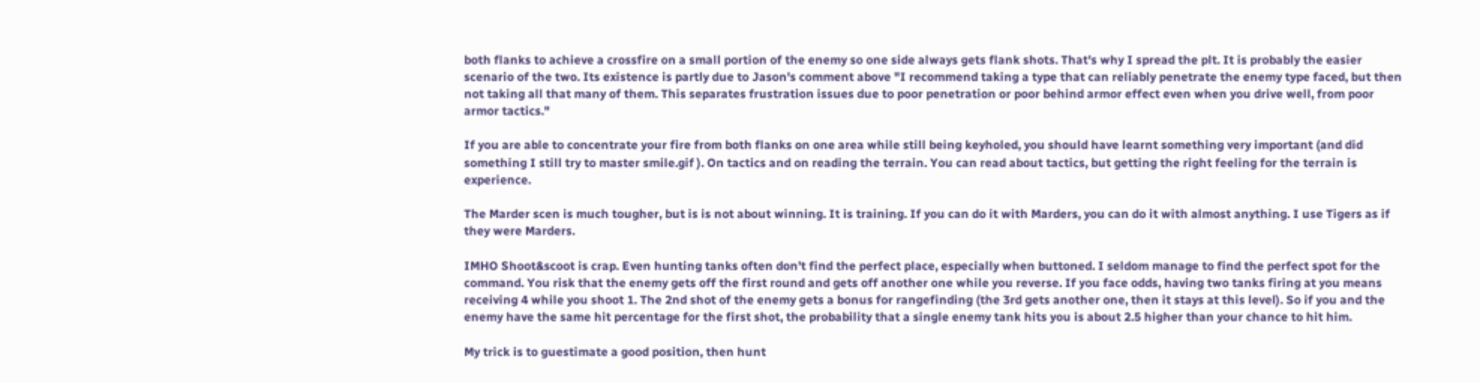both flanks to achieve a crossfire on a small portion of the enemy so one side always gets flank shots. That's why I spread the plt. It is probably the easier scenario of the two. Its existence is partly due to Jason's comment above "I recommend taking a type that can reliably penetrate the enemy type faced, but then not taking all that many of them. This separates frustration issues due to poor penetration or poor behind armor effect even when you drive well, from poor armor tactics."

If you are able to concentrate your fire from both flanks on one area while still being keyholed, you should have learnt something very important (and did something I still try to master smile.gif ). On tactics and on reading the terrain. You can read about tactics, but getting the right feeling for the terrain is experience.

The Marder scen is much tougher, but is is not about winning. It is training. If you can do it with Marders, you can do it with almost anything. I use Tigers as if they were Marders.

IMHO Shoot&scoot is crap. Even hunting tanks often don't find the perfect place, especially when buttoned. I seldom manage to find the perfect spot for the command. You risk that the enemy gets off the first round and gets off another one while you reverse. If you face odds, having two tanks firing at you means receiving 4 while you shoot 1. The 2nd shot of the enemy gets a bonus for rangefinding (the 3rd gets another one, then it stays at this level). So if you and the enemy have the same hit percentage for the first shot, the probability that a single enemy tank hits you is about 2.5 higher than your chance to hit him.

My trick is to guestimate a good position, then hunt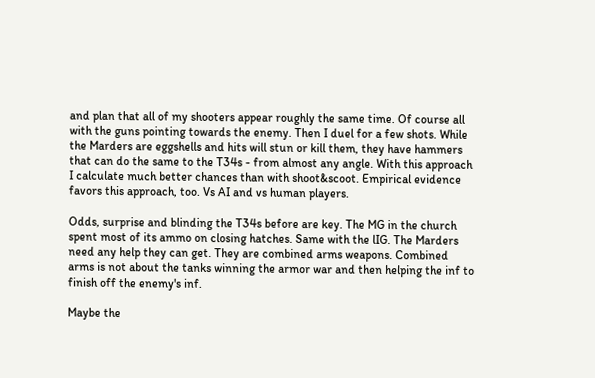and plan that all of my shooters appear roughly the same time. Of course all with the guns pointing towards the enemy. Then I duel for a few shots. While the Marders are eggshells and hits will stun or kill them, they have hammers that can do the same to the T34s - from almost any angle. With this approach I calculate much better chances than with shoot&scoot. Empirical evidence favors this approach, too. Vs AI and vs human players.

Odds, surprise and blinding the T34s before are key. The MG in the church spent most of its ammo on closing hatches. Same with the lIG. The Marders need any help they can get. They are combined arms weapons. Combined arms is not about the tanks winning the armor war and then helping the inf to finish off the enemy's inf.

Maybe the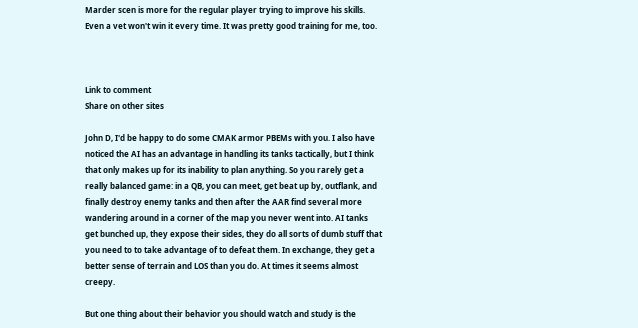Marder scen is more for the regular player trying to improve his skills. Even a vet won't win it every time. It was pretty good training for me, too.



Link to comment
Share on other sites

John D, I'd be happy to do some CMAK armor PBEMs with you. I also have noticed the AI has an advantage in handling its tanks tactically, but I think that only makes up for its inability to plan anything. So you rarely get a really balanced game: in a QB, you can meet, get beat up by, outflank, and finally destroy enemy tanks and then after the AAR find several more wandering around in a corner of the map you never went into. AI tanks get bunched up, they expose their sides, they do all sorts of dumb stuff that you need to to take advantage of to defeat them. In exchange, they get a better sense of terrain and LOS than you do. At times it seems almost creepy.

But one thing about their behavior you should watch and study is the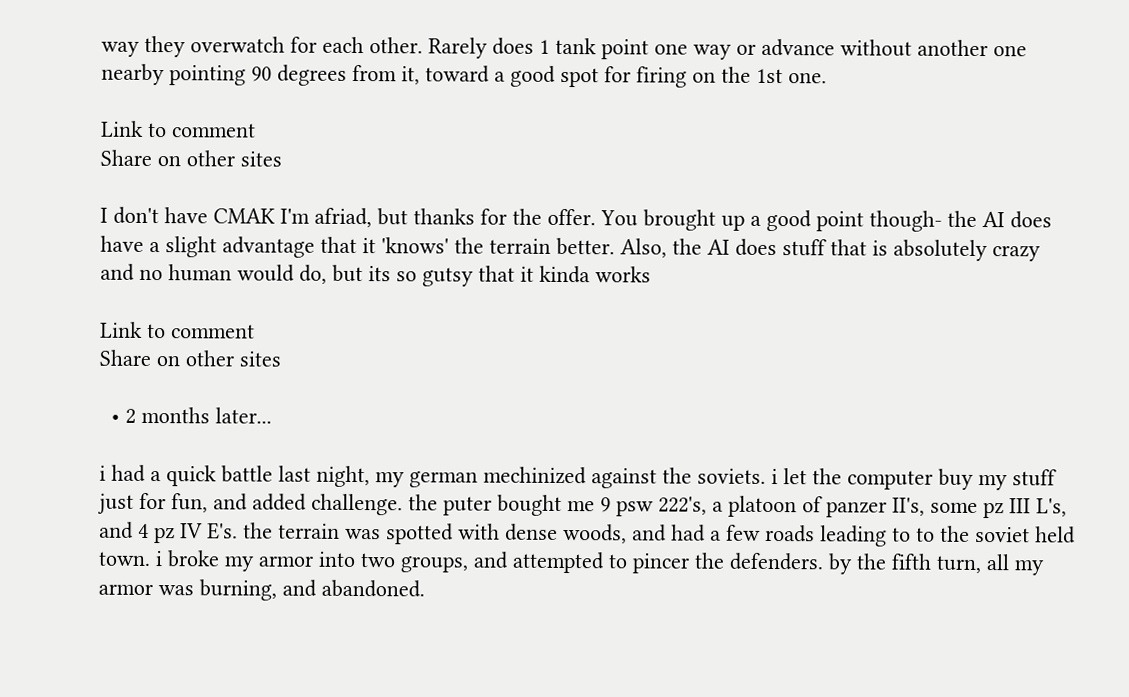way they overwatch for each other. Rarely does 1 tank point one way or advance without another one nearby pointing 90 degrees from it, toward a good spot for firing on the 1st one.

Link to comment
Share on other sites

I don't have CMAK I'm afriad, but thanks for the offer. You brought up a good point though- the AI does have a slight advantage that it 'knows' the terrain better. Also, the AI does stuff that is absolutely crazy and no human would do, but its so gutsy that it kinda works

Link to comment
Share on other sites

  • 2 months later...

i had a quick battle last night, my german mechinized against the soviets. i let the computer buy my stuff just for fun, and added challenge. the puter bought me 9 psw 222's, a platoon of panzer II's, some pz III L's, and 4 pz IV E's. the terrain was spotted with dense woods, and had a few roads leading to to the soviet held town. i broke my armor into two groups, and attempted to pincer the defenders. by the fifth turn, all my armor was burning, and abandoned.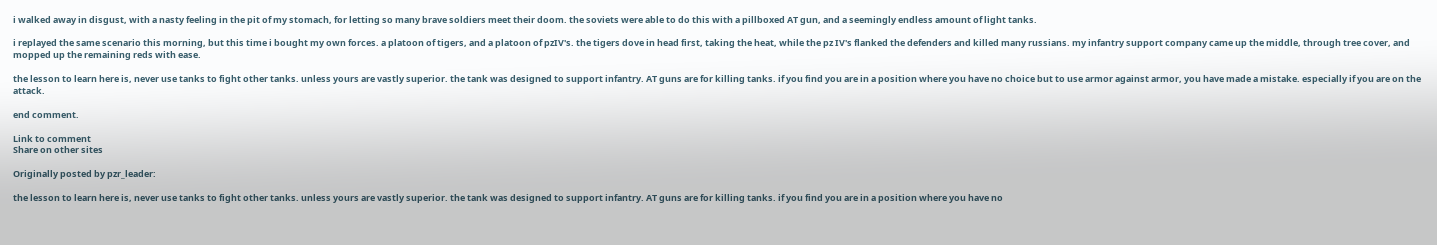i walked away in disgust, with a nasty feeling in the pit of my stomach, for letting so many brave soldiers meet their doom. the soviets were able to do this with a pillboxed AT gun, and a seemingly endless amount of light tanks.

i replayed the same scenario this morning, but this time i bought my own forces. a platoon of tigers, and a platoon of pzIV's. the tigers dove in head first, taking the heat, while the pz IV's flanked the defenders and killed many russians. my infantry support company came up the middle, through tree cover, and mopped up the remaining reds with ease.

the lesson to learn here is, never use tanks to fight other tanks. unless yours are vastly superior. the tank was designed to support infantry. AT guns are for killing tanks. if you find you are in a position where you have no choice but to use armor against armor, you have made a mistake. especially if you are on the attack.

end comment.

Link to comment
Share on other sites

Originally posted by pzr_leader:

the lesson to learn here is, never use tanks to fight other tanks. unless yours are vastly superior. the tank was designed to support infantry. AT guns are for killing tanks. if you find you are in a position where you have no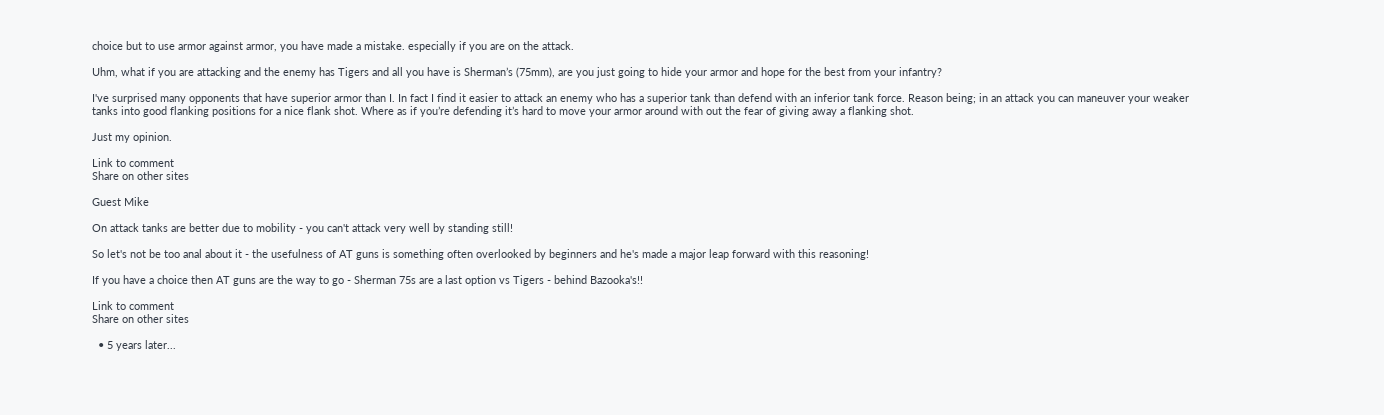choice but to use armor against armor, you have made a mistake. especially if you are on the attack.

Uhm, what if you are attacking and the enemy has Tigers and all you have is Sherman’s (75mm), are you just going to hide your armor and hope for the best from your infantry?

I've surprised many opponents that have superior armor than I. In fact I find it easier to attack an enemy who has a superior tank than defend with an inferior tank force. Reason being; in an attack you can maneuver your weaker tanks into good flanking positions for a nice flank shot. Where as if you’re defending it’s hard to move your armor around with out the fear of giving away a flanking shot.

Just my opinion.

Link to comment
Share on other sites

Guest Mike

On attack tanks are better due to mobility - you can't attack very well by standing still!

So let's not be too anal about it - the usefulness of AT guns is something often overlooked by beginners and he's made a major leap forward with this reasoning!

If you have a choice then AT guns are the way to go - Sherman 75s are a last option vs Tigers - behind Bazooka's!!

Link to comment
Share on other sites

  • 5 years later...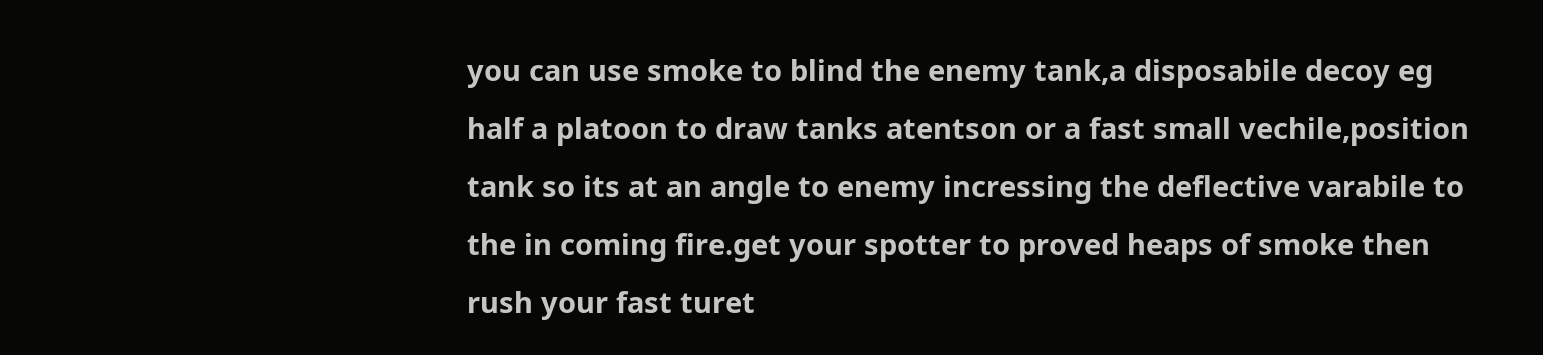you can use smoke to blind the enemy tank,a disposabile decoy eg half a platoon to draw tanks atentson or a fast small vechile,position tank so its at an angle to enemy incressing the deflective varabile to the in coming fire.get your spotter to proved heaps of smoke then rush your fast turet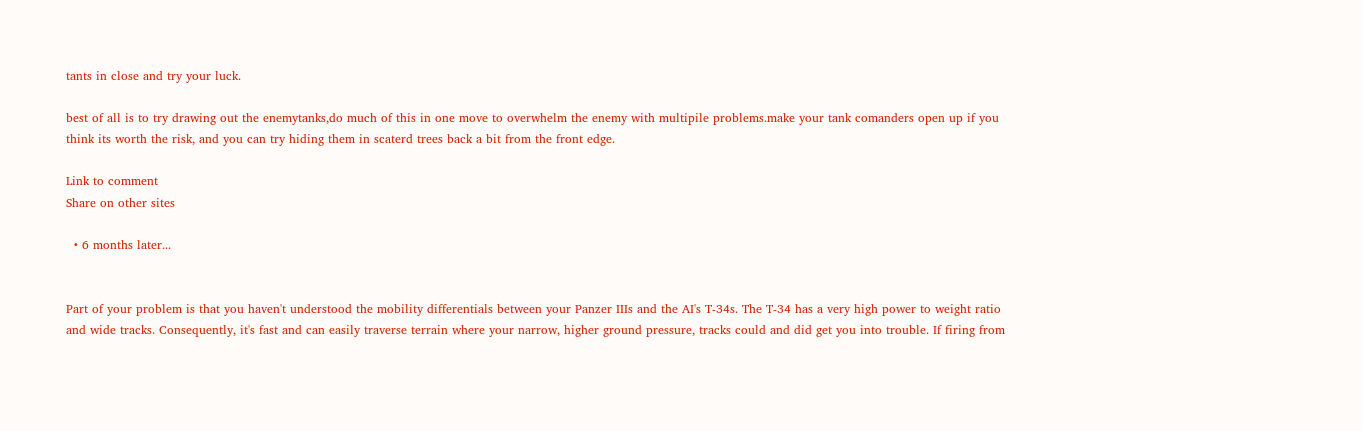tants in close and try your luck.

best of all is to try drawing out the enemytanks,do much of this in one move to overwhelm the enemy with multipile problems.make your tank comanders open up if you think its worth the risk, and you can try hiding them in scaterd trees back a bit from the front edge.

Link to comment
Share on other sites

  • 6 months later...


Part of your problem is that you haven't understood the mobility differentials between your Panzer IIIs and the AI's T-34s. The T-34 has a very high power to weight ratio and wide tracks. Consequently, it's fast and can easily traverse terrain where your narrow, higher ground pressure, tracks could and did get you into trouble. If firing from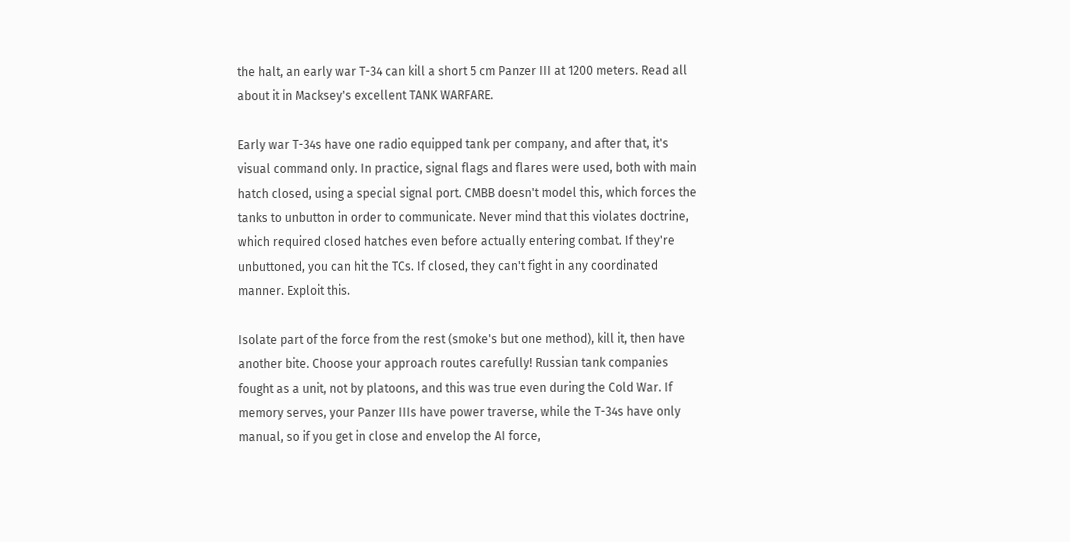the halt, an early war T-34 can kill a short 5 cm Panzer III at 1200 meters. Read all about it in Macksey's excellent TANK WARFARE.

Early war T-34s have one radio equipped tank per company, and after that, it's visual command only. In practice, signal flags and flares were used, both with main hatch closed, using a special signal port. CMBB doesn't model this, which forces the tanks to unbutton in order to communicate. Never mind that this violates doctrine, which required closed hatches even before actually entering combat. If they're unbuttoned, you can hit the TCs. If closed, they can't fight in any coordinated manner. Exploit this.

Isolate part of the force from the rest (smoke's but one method), kill it, then have another bite. Choose your approach routes carefully! Russian tank companies fought as a unit, not by platoons, and this was true even during the Cold War. If memory serves, your Panzer IIIs have power traverse, while the T-34s have only manual, so if you get in close and envelop the AI force,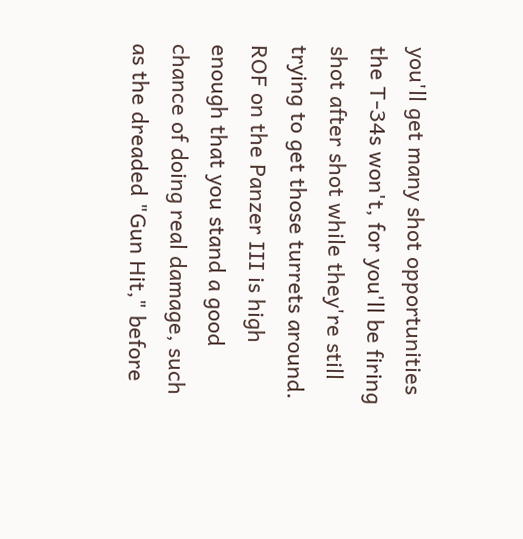you'll get many shot opportunities the T-34s won't, for you'll be firing shot after shot while they're still trying to get those turrets around. ROF on the Panzer III is high enough that you stand a good chance of doing real damage, such as the dreaded "Gun Hit," before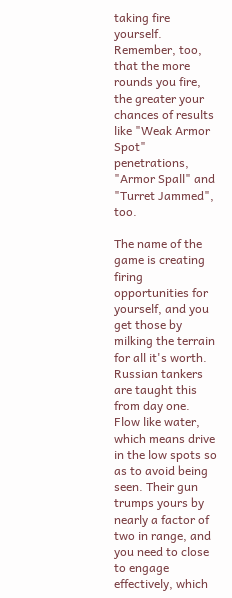taking fire yourself. Remember, too, that the more rounds you fire, the greater your chances of results like "Weak Armor Spot" penetrations, "Armor Spall" and "Turret Jammed", too.

The name of the game is creating firing opportunities for yourself, and you get those by milking the terrain for all it's worth. Russian tankers are taught this from day one. Flow like water, which means drive in the low spots so as to avoid being seen. Their gun trumps yours by nearly a factor of two in range, and you need to close to engage effectively, which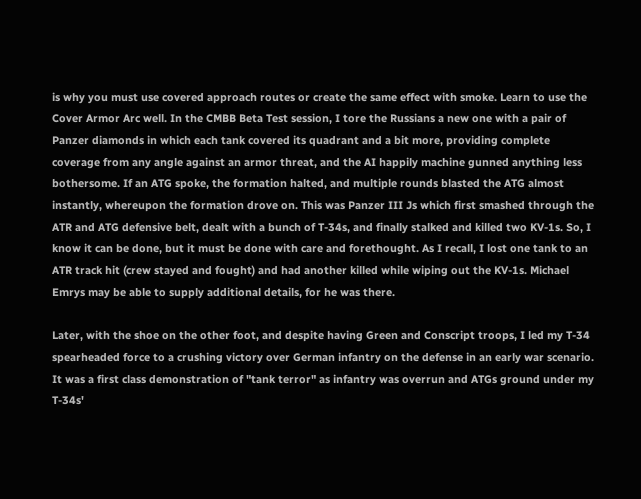is why you must use covered approach routes or create the same effect with smoke. Learn to use the Cover Armor Arc well. In the CMBB Beta Test session, I tore the Russians a new one with a pair of Panzer diamonds in which each tank covered its quadrant and a bit more, providing complete coverage from any angle against an armor threat, and the AI happily machine gunned anything less bothersome. If an ATG spoke, the formation halted, and multiple rounds blasted the ATG almost instantly, whereupon the formation drove on. This was Panzer III Js which first smashed through the ATR and ATG defensive belt, dealt with a bunch of T-34s, and finally stalked and killed two KV-1s. So, I know it can be done, but it must be done with care and forethought. As I recall, I lost one tank to an ATR track hit (crew stayed and fought) and had another killed while wiping out the KV-1s. Michael Emrys may be able to supply additional details, for he was there.

Later, with the shoe on the other foot, and despite having Green and Conscript troops, I led my T-34 spearheaded force to a crushing victory over German infantry on the defense in an early war scenario. It was a first class demonstration of "tank terror" as infantry was overrun and ATGs ground under my T-34s'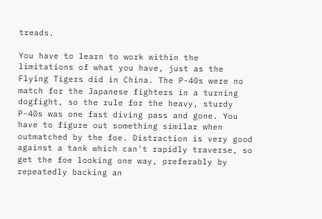treads.

You have to learn to work within the limitations of what you have, just as the Flying Tigers did in China. The P-40s were no match for the Japanese fighters in a turning dogfight, so the rule for the heavy, sturdy P-40s was one fast diving pass and gone. You have to figure out something similar when outmatched by the foe. Distraction is very good against a tank which can't rapidly traverse, so get the foe looking one way, preferably by repeatedly backing an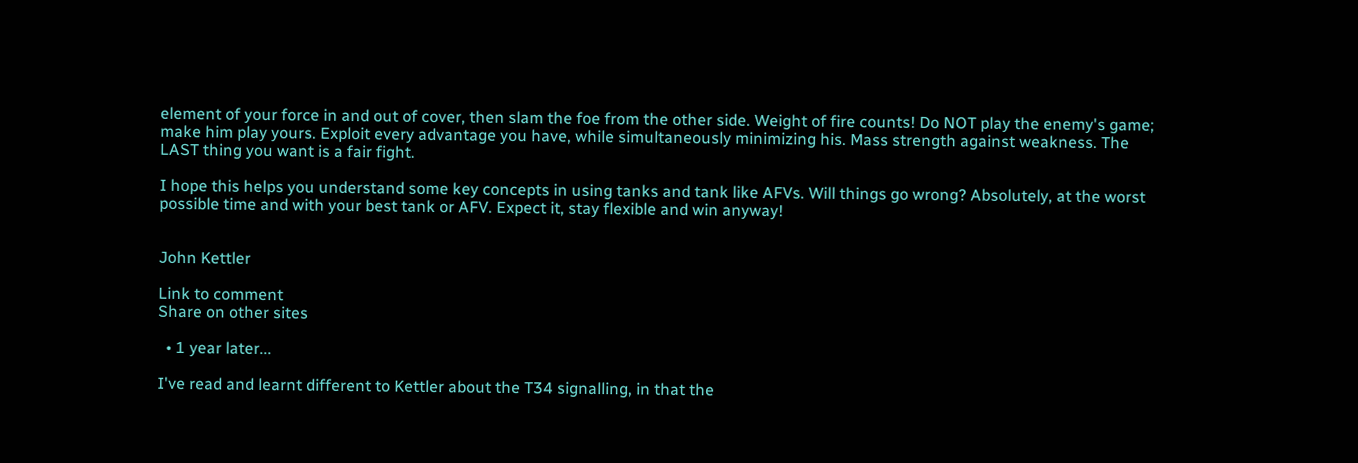element of your force in and out of cover, then slam the foe from the other side. Weight of fire counts! Do NOT play the enemy's game; make him play yours. Exploit every advantage you have, while simultaneously minimizing his. Mass strength against weakness. The LAST thing you want is a fair fight.

I hope this helps you understand some key concepts in using tanks and tank like AFVs. Will things go wrong? Absolutely, at the worst possible time and with your best tank or AFV. Expect it, stay flexible and win anyway!


John Kettler

Link to comment
Share on other sites

  • 1 year later...

I've read and learnt different to Kettler about the T34 signalling, in that the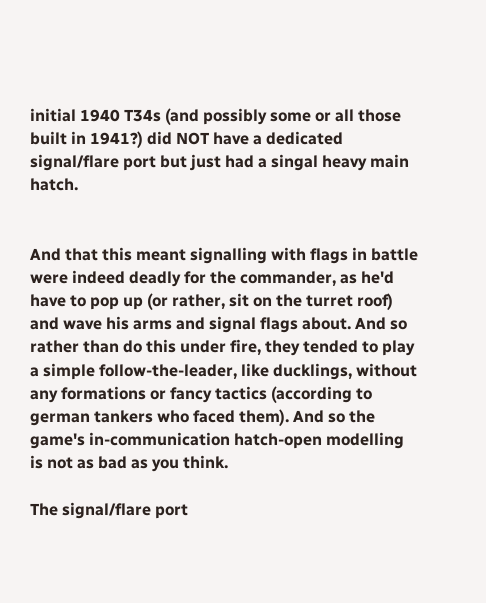initial 1940 T34s (and possibly some or all those built in 1941?) did NOT have a dedicated signal/flare port but just had a singal heavy main hatch.


And that this meant signalling with flags in battle were indeed deadly for the commander, as he'd have to pop up (or rather, sit on the turret roof) and wave his arms and signal flags about. And so rather than do this under fire, they tended to play a simple follow-the-leader, like ducklings, without any formations or fancy tactics (according to german tankers who faced them). And so the game's in-communication hatch-open modelling is not as bad as you think.

The signal/flare port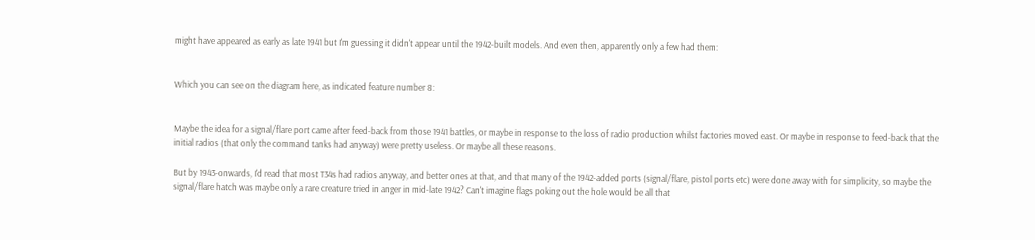might have appeared as early as late 1941 but I'm guessing it didn't appear until the 1942-built models. And even then, apparently only a few had them:


Which you can see on the diagram here, as indicated feature number 8:


Maybe the idea for a signal/flare port came after feed-back from those 1941 battles, or maybe in response to the loss of radio production whilst factories moved east. Or maybe in response to feed-back that the initial radios (that only the command tanks had anyway) were pretty useless. Or maybe all these reasons.

But by 1943-onwards, I'd read that most T34s had radios anyway, and better ones at that, and that many of the 1942-added ports (signal/flare, pistol ports etc) were done away with for simplicity, so maybe the signal/flare hatch was maybe only a rare creature tried in anger in mid-late 1942? Can't imagine flags poking out the hole would be all that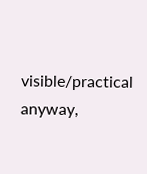visible/practical anyway,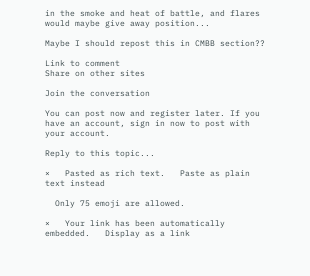in the smoke and heat of battle, and flares would maybe give away position...

Maybe I should repost this in CMBB section??

Link to comment
Share on other sites

Join the conversation

You can post now and register later. If you have an account, sign in now to post with your account.

Reply to this topic...

×   Pasted as rich text.   Paste as plain text instead

  Only 75 emoji are allowed.

×   Your link has been automatically embedded.   Display as a link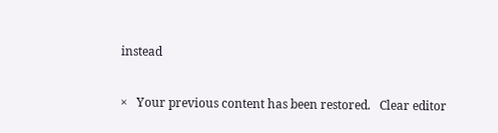instead

×   Your previous content has been restored.   Clear editor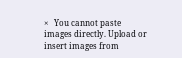×   You cannot paste images directly. Upload or insert images from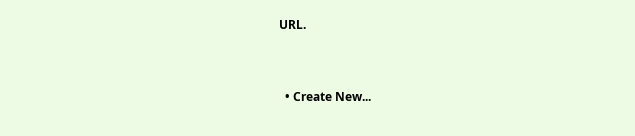URL.


  • Create New...